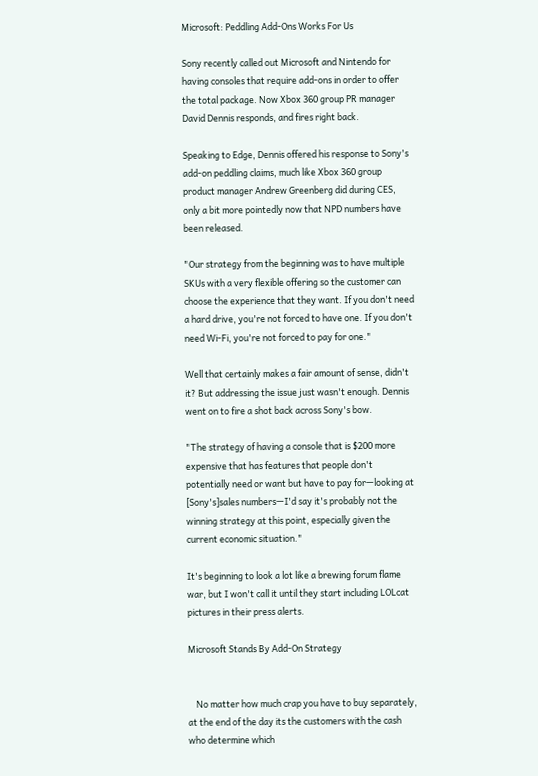Microsoft: Peddling Add-Ons Works For Us

Sony recently called out Microsoft and Nintendo for having consoles that require add-ons in order to offer the total package. Now Xbox 360 group PR manager David Dennis responds, and fires right back.

Speaking to Edge, Dennis offered his response to Sony's add-on peddling claims, much like Xbox 360 group product manager Andrew Greenberg did during CES, only a bit more pointedly now that NPD numbers have been released.

"Our strategy from the beginning was to have multiple SKUs with a very flexible offering so the customer can choose the experience that they want. If you don't need a hard drive, you're not forced to have one. If you don't need Wi-Fi, you're not forced to pay for one."

Well that certainly makes a fair amount of sense, didn't it? But addressing the issue just wasn't enough. Dennis went on to fire a shot back across Sony's bow.

"The strategy of having a console that is $200 more expensive that has features that people don't potentially need or want but have to pay for—looking at [Sony's]sales numbers—I'd say it's probably not the winning strategy at this point, especially given the current economic situation."

It's beginning to look a lot like a brewing forum flame war, but I won't call it until they start including LOLcat pictures in their press alerts.

Microsoft Stands By Add-On Strategy


    No matter how much crap you have to buy separately, at the end of the day its the customers with the cash who determine which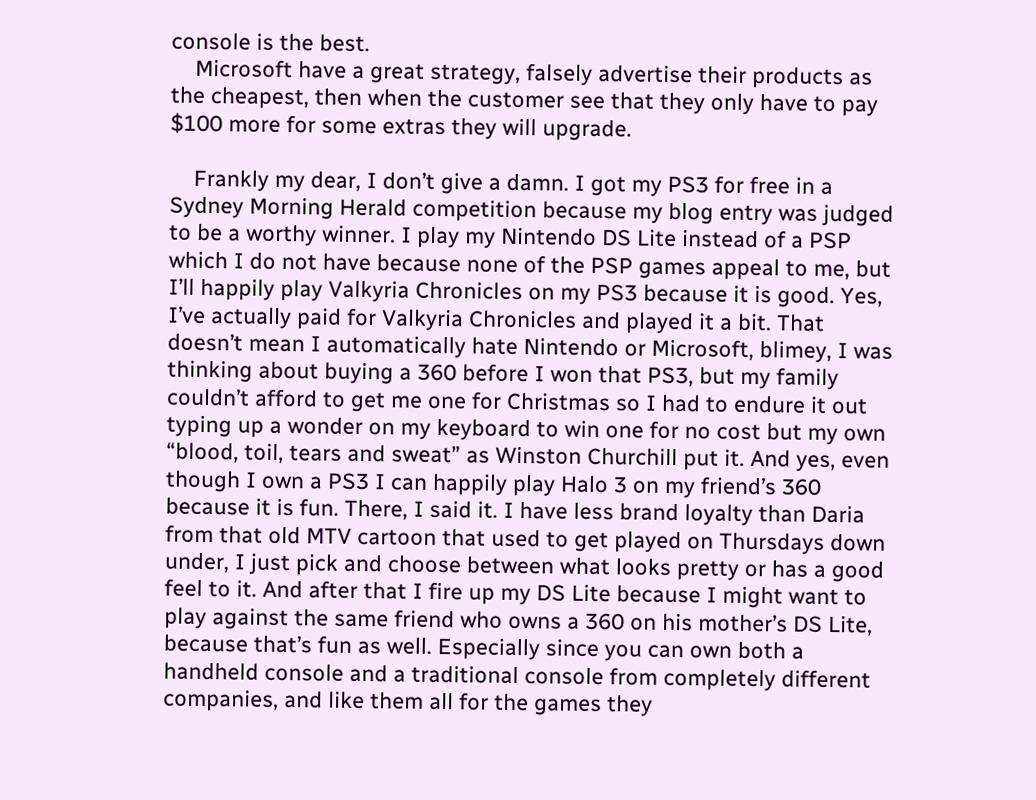console is the best.
    Microsoft have a great strategy, falsely advertise their products as the cheapest, then when the customer see that they only have to pay $100 more for some extras they will upgrade.

    Frankly my dear, I don’t give a damn. I got my PS3 for free in a Sydney Morning Herald competition because my blog entry was judged to be a worthy winner. I play my Nintendo DS Lite instead of a PSP which I do not have because none of the PSP games appeal to me, but I’ll happily play Valkyria Chronicles on my PS3 because it is good. Yes, I’ve actually paid for Valkyria Chronicles and played it a bit. That doesn’t mean I automatically hate Nintendo or Microsoft, blimey, I was thinking about buying a 360 before I won that PS3, but my family couldn’t afford to get me one for Christmas so I had to endure it out typing up a wonder on my keyboard to win one for no cost but my own “blood, toil, tears and sweat” as Winston Churchill put it. And yes, even though I own a PS3 I can happily play Halo 3 on my friend’s 360 because it is fun. There, I said it. I have less brand loyalty than Daria from that old MTV cartoon that used to get played on Thursdays down under, I just pick and choose between what looks pretty or has a good feel to it. And after that I fire up my DS Lite because I might want to play against the same friend who owns a 360 on his mother’s DS Lite, because that’s fun as well. Especially since you can own both a handheld console and a traditional console from completely different companies, and like them all for the games they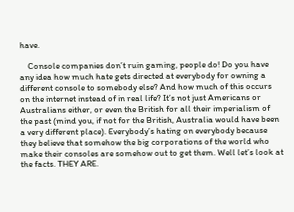have.

    Console companies don’t ruin gaming, people do! Do you have any idea how much hate gets directed at everybody for owning a different console to somebody else? And how much of this occurs on the internet instead of in real life? It’s not just Americans or Australians either, or even the British for all their imperialism of the past (mind you, if not for the British, Australia would have been a very different place). Everybody’s hating on everybody because they believe that somehow the big corporations of the world who make their consoles are somehow out to get them. Well let’s look at the facts. THEY ARE.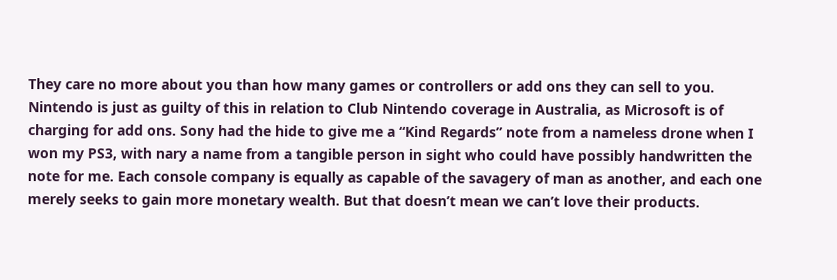They care no more about you than how many games or controllers or add ons they can sell to you. Nintendo is just as guilty of this in relation to Club Nintendo coverage in Australia, as Microsoft is of charging for add ons. Sony had the hide to give me a “Kind Regards” note from a nameless drone when I won my PS3, with nary a name from a tangible person in sight who could have possibly handwritten the note for me. Each console company is equally as capable of the savagery of man as another, and each one merely seeks to gain more monetary wealth. But that doesn’t mean we can’t love their products.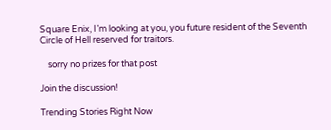Square Enix, I’m looking at you, you future resident of the Seventh Circle of Hell reserved for traitors.

    sorry no prizes for that post

Join the discussion!

Trending Stories Right Now